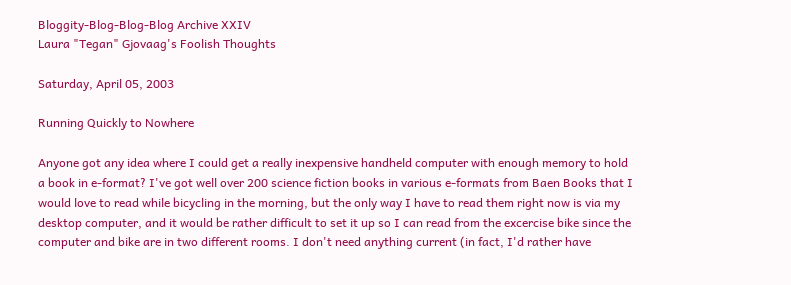Bloggity-Blog-Blog-Blog Archive XXIV
Laura "Tegan" Gjovaag's Foolish Thoughts

Saturday, April 05, 2003

Running Quickly to Nowhere

Anyone got any idea where I could get a really inexpensive handheld computer with enough memory to hold a book in e-format? I've got well over 200 science fiction books in various e-formats from Baen Books that I would love to read while bicycling in the morning, but the only way I have to read them right now is via my desktop computer, and it would be rather difficult to set it up so I can read from the excercise bike since the computer and bike are in two different rooms. I don't need anything current (in fact, I'd rather have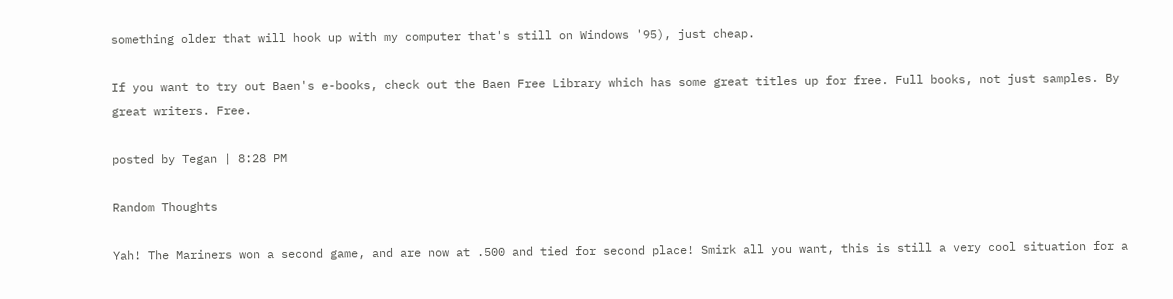something older that will hook up with my computer that's still on Windows '95), just cheap.

If you want to try out Baen's e-books, check out the Baen Free Library which has some great titles up for free. Full books, not just samples. By great writers. Free.

posted by Tegan | 8:28 PM

Random Thoughts

Yah! The Mariners won a second game, and are now at .500 and tied for second place! Smirk all you want, this is still a very cool situation for a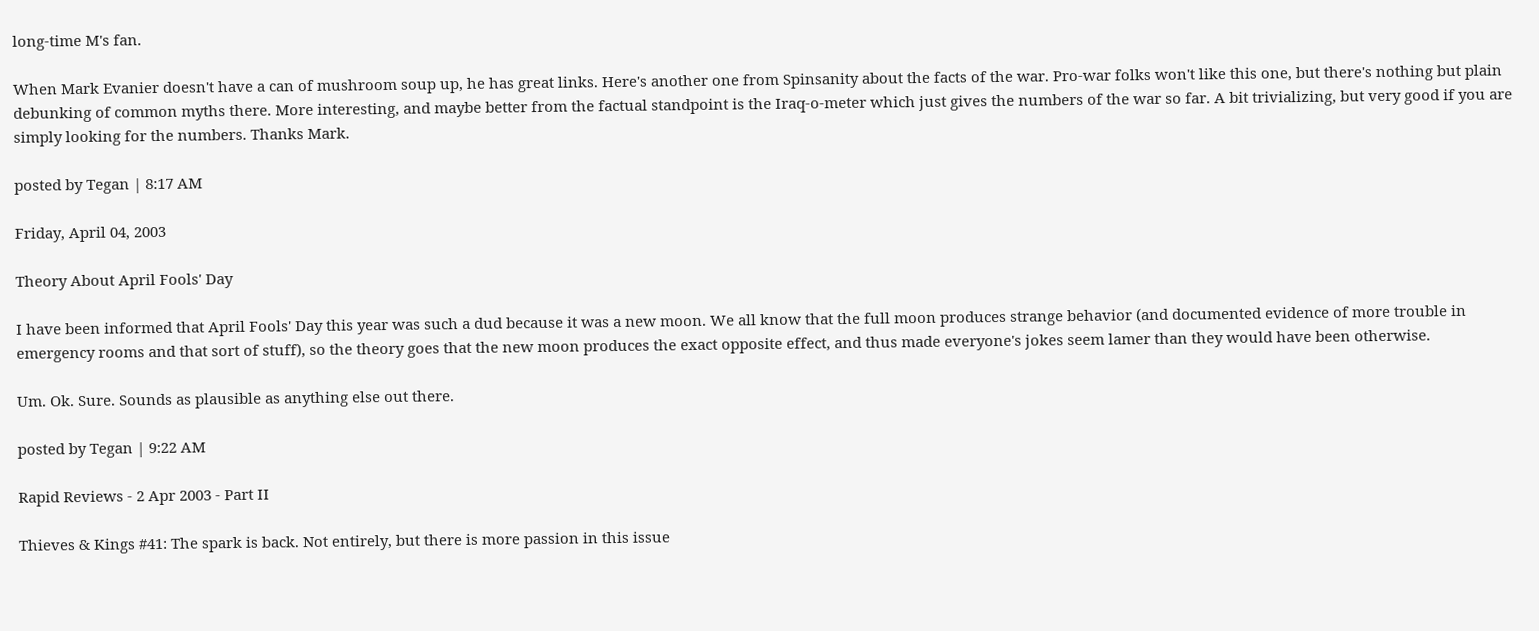long-time M's fan.

When Mark Evanier doesn't have a can of mushroom soup up, he has great links. Here's another one from Spinsanity about the facts of the war. Pro-war folks won't like this one, but there's nothing but plain debunking of common myths there. More interesting, and maybe better from the factual standpoint is the Iraq-o-meter which just gives the numbers of the war so far. A bit trivializing, but very good if you are simply looking for the numbers. Thanks Mark.

posted by Tegan | 8:17 AM

Friday, April 04, 2003

Theory About April Fools' Day

I have been informed that April Fools' Day this year was such a dud because it was a new moon. We all know that the full moon produces strange behavior (and documented evidence of more trouble in emergency rooms and that sort of stuff), so the theory goes that the new moon produces the exact opposite effect, and thus made everyone's jokes seem lamer than they would have been otherwise.

Um. Ok. Sure. Sounds as plausible as anything else out there.

posted by Tegan | 9:22 AM

Rapid Reviews - 2 Apr 2003 - Part II

Thieves & Kings #41: The spark is back. Not entirely, but there is more passion in this issue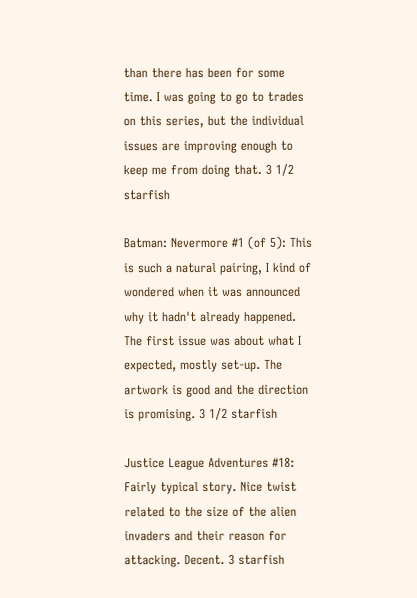than there has been for some time. I was going to go to trades on this series, but the individual issues are improving enough to keep me from doing that. 3 1/2 starfish

Batman: Nevermore #1 (of 5): This is such a natural pairing, I kind of wondered when it was announced why it hadn't already happened. The first issue was about what I expected, mostly set-up. The artwork is good and the direction is promising. 3 1/2 starfish

Justice League Adventures #18: Fairly typical story. Nice twist related to the size of the alien invaders and their reason for attacking. Decent. 3 starfish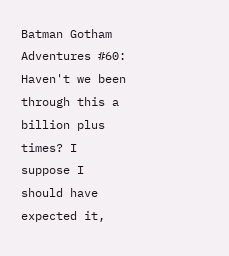Batman Gotham Adventures #60: Haven't we been through this a billion plus times? I suppose I should have expected it,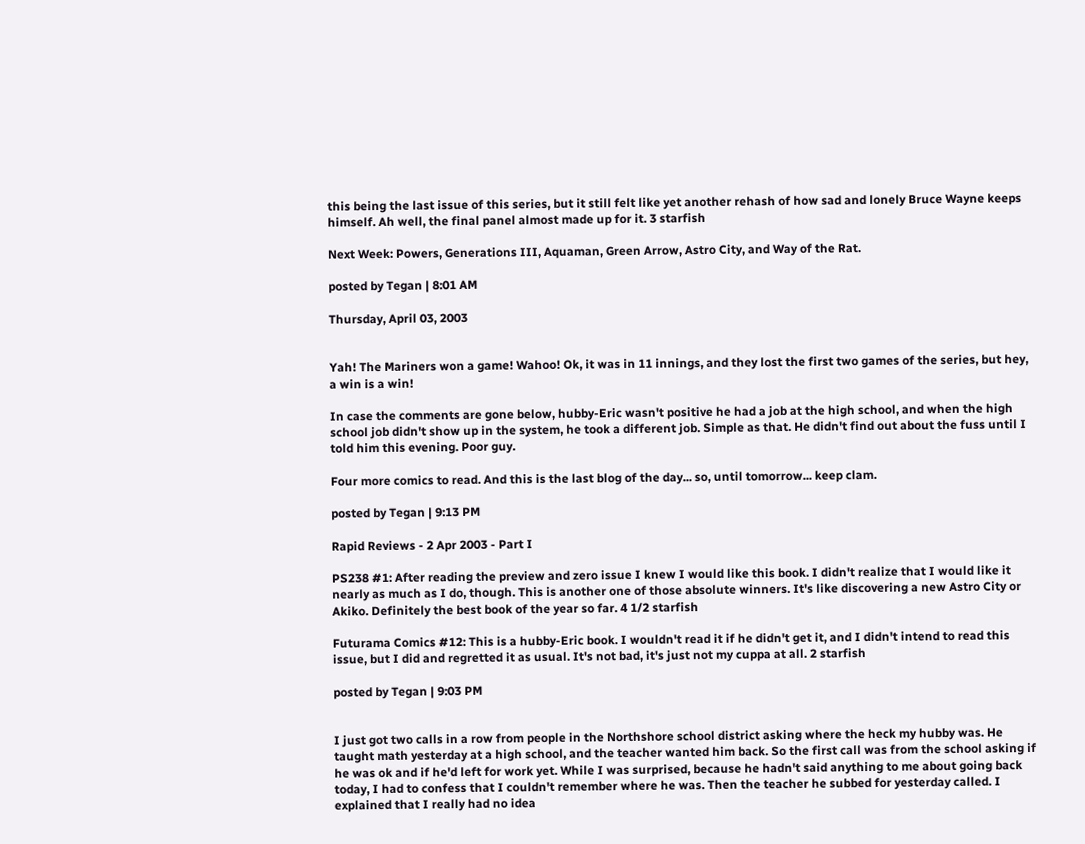this being the last issue of this series, but it still felt like yet another rehash of how sad and lonely Bruce Wayne keeps himself. Ah well, the final panel almost made up for it. 3 starfish

Next Week: Powers, Generations III, Aquaman, Green Arrow, Astro City, and Way of the Rat.

posted by Tegan | 8:01 AM

Thursday, April 03, 2003


Yah! The Mariners won a game! Wahoo! Ok, it was in 11 innings, and they lost the first two games of the series, but hey, a win is a win!

In case the comments are gone below, hubby-Eric wasn't positive he had a job at the high school, and when the high school job didn't show up in the system, he took a different job. Simple as that. He didn't find out about the fuss until I told him this evening. Poor guy.

Four more comics to read. And this is the last blog of the day... so, until tomorrow... keep clam.

posted by Tegan | 9:13 PM

Rapid Reviews - 2 Apr 2003 - Part I

PS238 #1: After reading the preview and zero issue I knew I would like this book. I didn't realize that I would like it nearly as much as I do, though. This is another one of those absolute winners. It's like discovering a new Astro City or Akiko. Definitely the best book of the year so far. 4 1/2 starfish

Futurama Comics #12: This is a hubby-Eric book. I wouldn't read it if he didn't get it, and I didn't intend to read this issue, but I did and regretted it as usual. It's not bad, it's just not my cuppa at all. 2 starfish

posted by Tegan | 9:03 PM


I just got two calls in a row from people in the Northshore school district asking where the heck my hubby was. He taught math yesterday at a high school, and the teacher wanted him back. So the first call was from the school asking if he was ok and if he'd left for work yet. While I was surprised, because he hadn't said anything to me about going back today, I had to confess that I couldn't remember where he was. Then the teacher he subbed for yesterday called. I explained that I really had no idea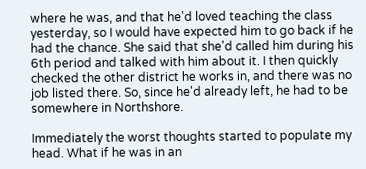where he was, and that he'd loved teaching the class yesterday, so I would have expected him to go back if he had the chance. She said that she'd called him during his 6th period and talked with him about it. I then quickly checked the other district he works in, and there was no job listed there. So, since he'd already left, he had to be somewhere in Northshore.

Immediately the worst thoughts started to populate my head. What if he was in an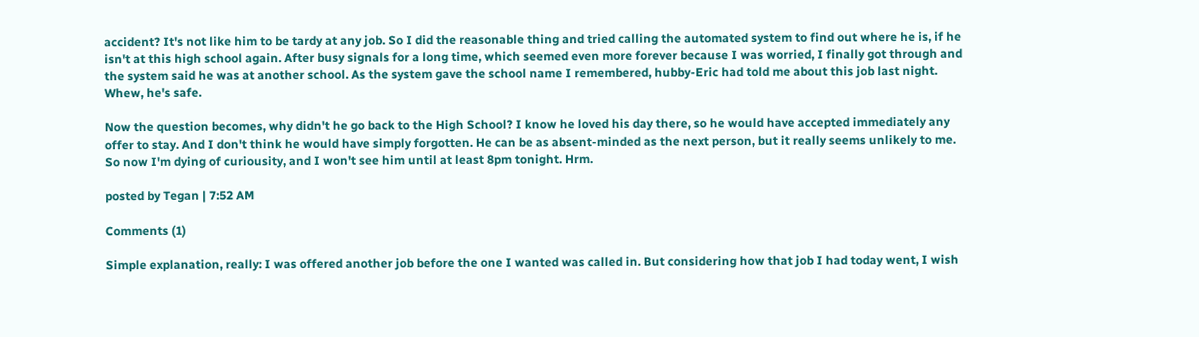accident? It's not like him to be tardy at any job. So I did the reasonable thing and tried calling the automated system to find out where he is, if he isn't at this high school again. After busy signals for a long time, which seemed even more forever because I was worried, I finally got through and the system said he was at another school. As the system gave the school name I remembered, hubby-Eric had told me about this job last night. Whew, he's safe.

Now the question becomes, why didn't he go back to the High School? I know he loved his day there, so he would have accepted immediately any offer to stay. And I don't think he would have simply forgotten. He can be as absent-minded as the next person, but it really seems unlikely to me. So now I'm dying of curiousity, and I won't see him until at least 8pm tonight. Hrm.

posted by Tegan | 7:52 AM

Comments (1)

Simple explanation, really: I was offered another job before the one I wanted was called in. But considering how that job I had today went, I wish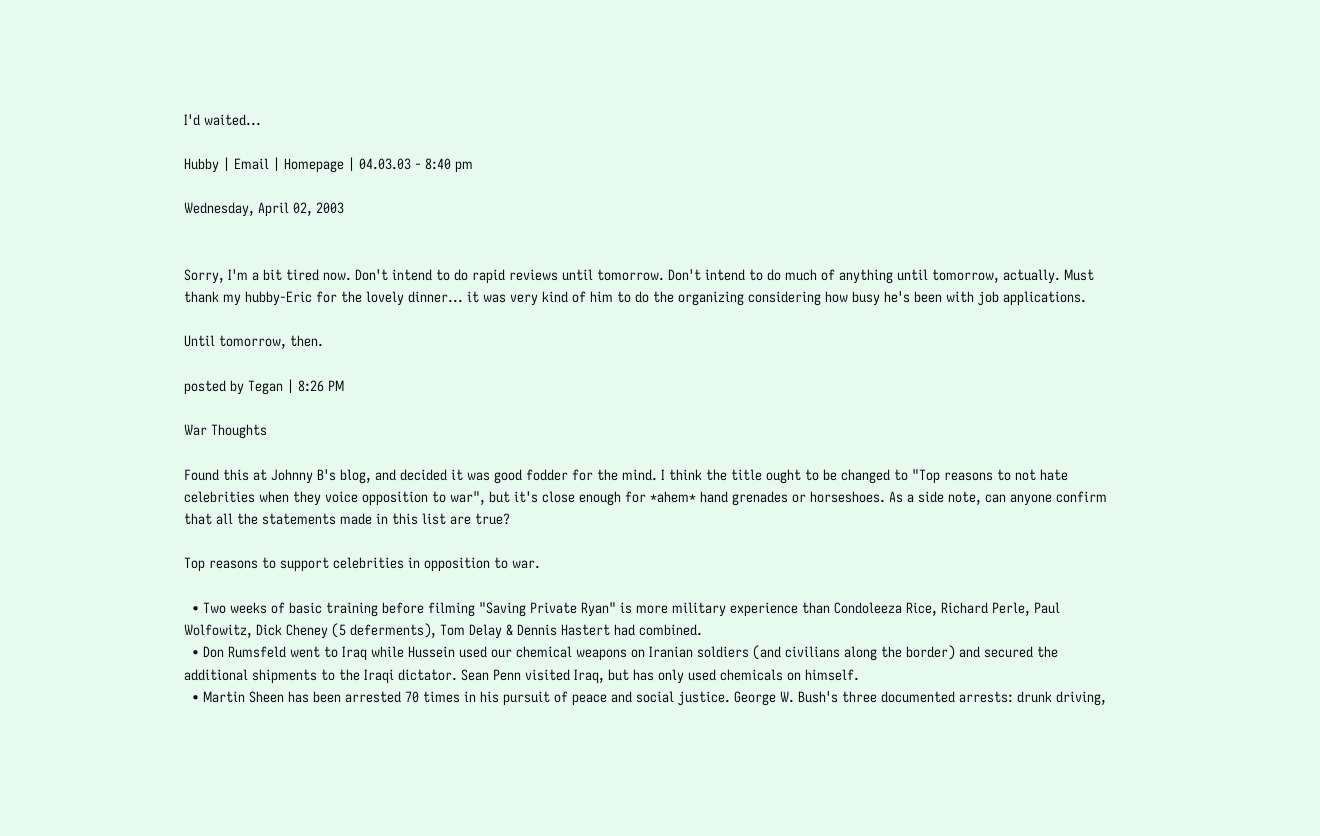I'd waited...

Hubby | Email | Homepage | 04.03.03 - 8:40 pm

Wednesday, April 02, 2003


Sorry, I'm a bit tired now. Don't intend to do rapid reviews until tomorrow. Don't intend to do much of anything until tomorrow, actually. Must thank my hubby-Eric for the lovely dinner... it was very kind of him to do the organizing considering how busy he's been with job applications.

Until tomorrow, then.

posted by Tegan | 8:26 PM

War Thoughts

Found this at Johnny B's blog, and decided it was good fodder for the mind. I think the title ought to be changed to "Top reasons to not hate celebrities when they voice opposition to war", but it's close enough for *ahem* hand grenades or horseshoes. As a side note, can anyone confirm that all the statements made in this list are true?

Top reasons to support celebrities in opposition to war.

  • Two weeks of basic training before filming "Saving Private Ryan" is more military experience than Condoleeza Rice, Richard Perle, Paul Wolfowitz, Dick Cheney (5 deferments), Tom Delay & Dennis Hastert had combined.
  • Don Rumsfeld went to Iraq while Hussein used our chemical weapons on Iranian soldiers (and civilians along the border) and secured the additional shipments to the Iraqi dictator. Sean Penn visited Iraq, but has only used chemicals on himself.
  • Martin Sheen has been arrested 70 times in his pursuit of peace and social justice. George W. Bush's three documented arrests: drunk driving,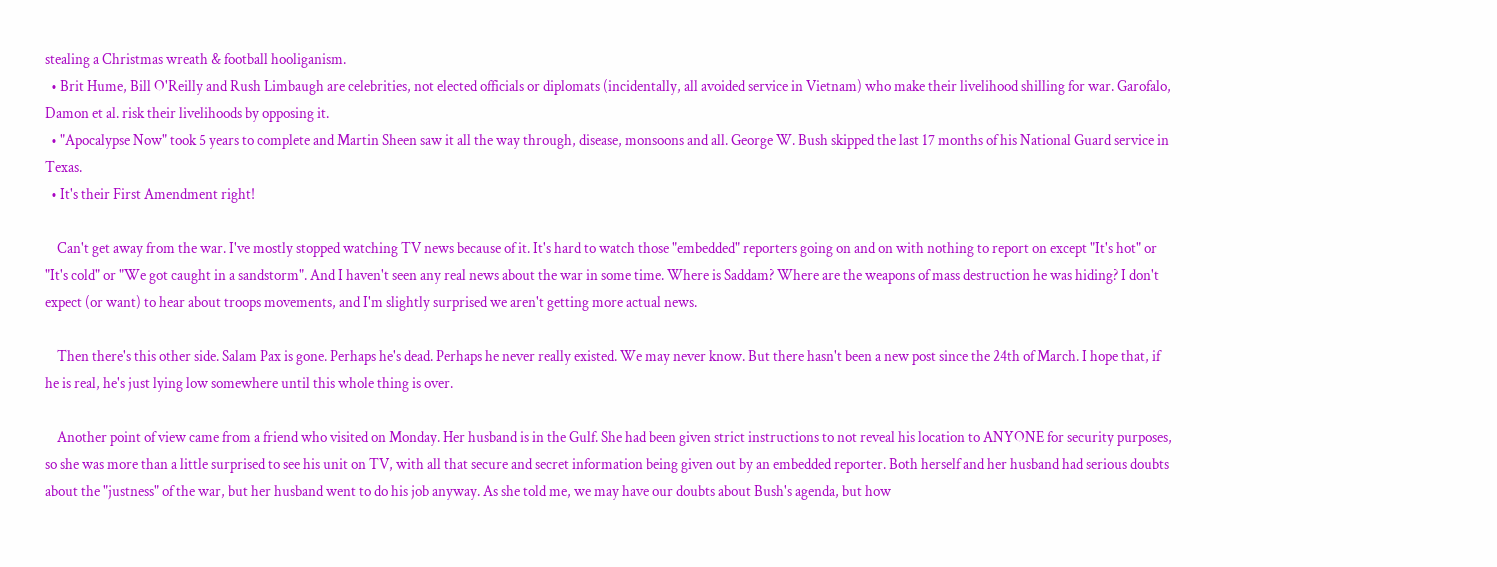stealing a Christmas wreath & football hooliganism.
  • Brit Hume, Bill O'Reilly and Rush Limbaugh are celebrities, not elected officials or diplomats (incidentally, all avoided service in Vietnam) who make their livelihood shilling for war. Garofalo, Damon et al. risk their livelihoods by opposing it.
  • "Apocalypse Now" took 5 years to complete and Martin Sheen saw it all the way through, disease, monsoons and all. George W. Bush skipped the last 17 months of his National Guard service in Texas.
  • It's their First Amendment right!

    Can't get away from the war. I've mostly stopped watching TV news because of it. It's hard to watch those "embedded" reporters going on and on with nothing to report on except "It's hot" or "It's cold" or "We got caught in a sandstorm". And I haven't seen any real news about the war in some time. Where is Saddam? Where are the weapons of mass destruction he was hiding? I don't expect (or want) to hear about troops movements, and I'm slightly surprised we aren't getting more actual news.

    Then there's this other side. Salam Pax is gone. Perhaps he's dead. Perhaps he never really existed. We may never know. But there hasn't been a new post since the 24th of March. I hope that, if he is real, he's just lying low somewhere until this whole thing is over.

    Another point of view came from a friend who visited on Monday. Her husband is in the Gulf. She had been given strict instructions to not reveal his location to ANYONE for security purposes, so she was more than a little surprised to see his unit on TV, with all that secure and secret information being given out by an embedded reporter. Both herself and her husband had serious doubts about the "justness" of the war, but her husband went to do his job anyway. As she told me, we may have our doubts about Bush's agenda, but how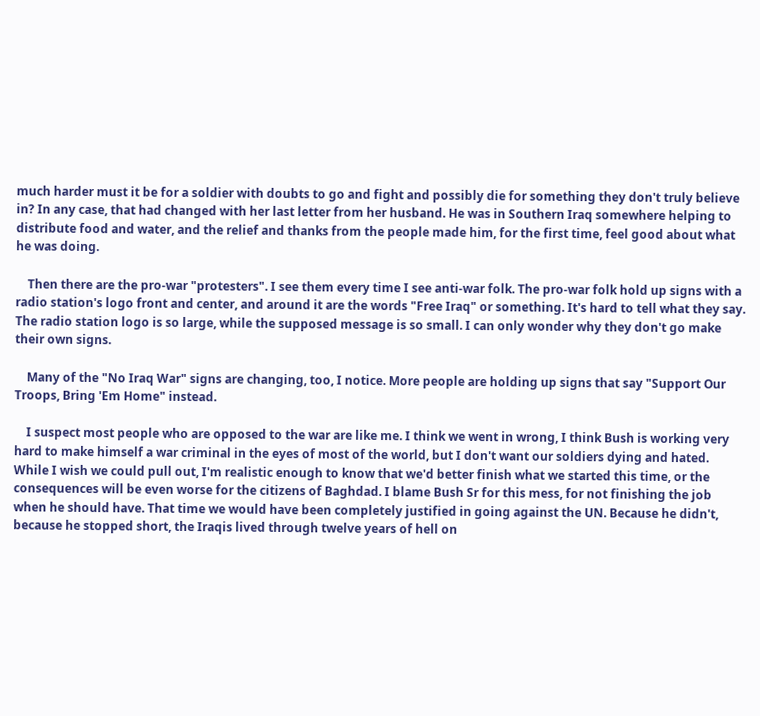much harder must it be for a soldier with doubts to go and fight and possibly die for something they don't truly believe in? In any case, that had changed with her last letter from her husband. He was in Southern Iraq somewhere helping to distribute food and water, and the relief and thanks from the people made him, for the first time, feel good about what he was doing.

    Then there are the pro-war "protesters". I see them every time I see anti-war folk. The pro-war folk hold up signs with a radio station's logo front and center, and around it are the words "Free Iraq" or something. It's hard to tell what they say. The radio station logo is so large, while the supposed message is so small. I can only wonder why they don't go make their own signs.

    Many of the "No Iraq War" signs are changing, too, I notice. More people are holding up signs that say "Support Our Troops, Bring 'Em Home" instead.

    I suspect most people who are opposed to the war are like me. I think we went in wrong, I think Bush is working very hard to make himself a war criminal in the eyes of most of the world, but I don't want our soldiers dying and hated. While I wish we could pull out, I'm realistic enough to know that we'd better finish what we started this time, or the consequences will be even worse for the citizens of Baghdad. I blame Bush Sr for this mess, for not finishing the job when he should have. That time we would have been completely justified in going against the UN. Because he didn't, because he stopped short, the Iraqis lived through twelve years of hell on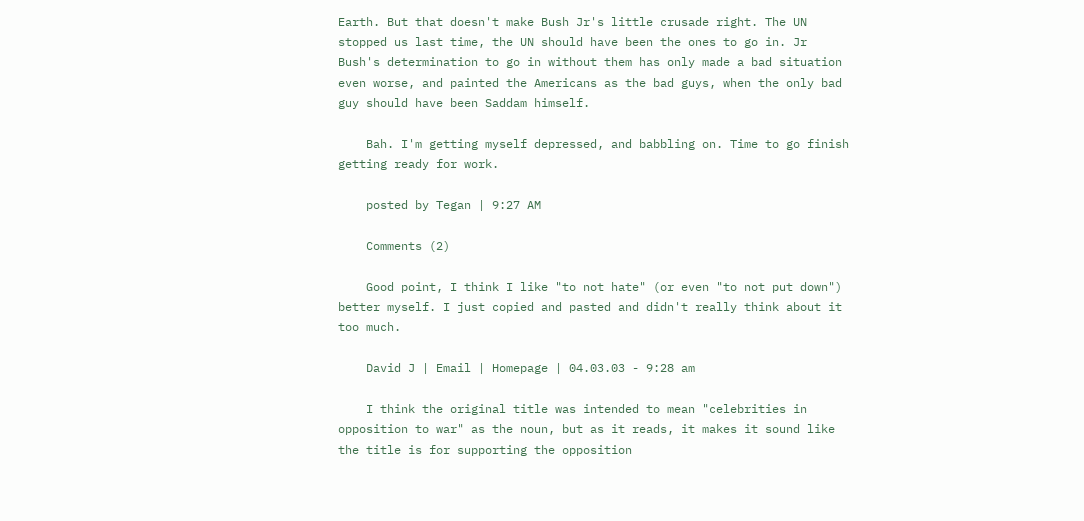Earth. But that doesn't make Bush Jr's little crusade right. The UN stopped us last time, the UN should have been the ones to go in. Jr Bush's determination to go in without them has only made a bad situation even worse, and painted the Americans as the bad guys, when the only bad guy should have been Saddam himself.

    Bah. I'm getting myself depressed, and babbling on. Time to go finish getting ready for work.

    posted by Tegan | 9:27 AM

    Comments (2)

    Good point, I think I like "to not hate" (or even "to not put down") better myself. I just copied and pasted and didn't really think about it too much.

    David J | Email | Homepage | 04.03.03 - 9:28 am

    I think the original title was intended to mean "celebrities in opposition to war" as the noun, but as it reads, it makes it sound like the title is for supporting the opposition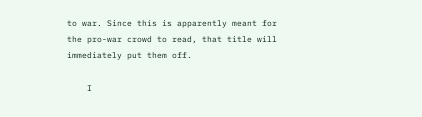to war. Since this is apparently meant for the pro-war crowd to read, that title will immediately put them off.

    I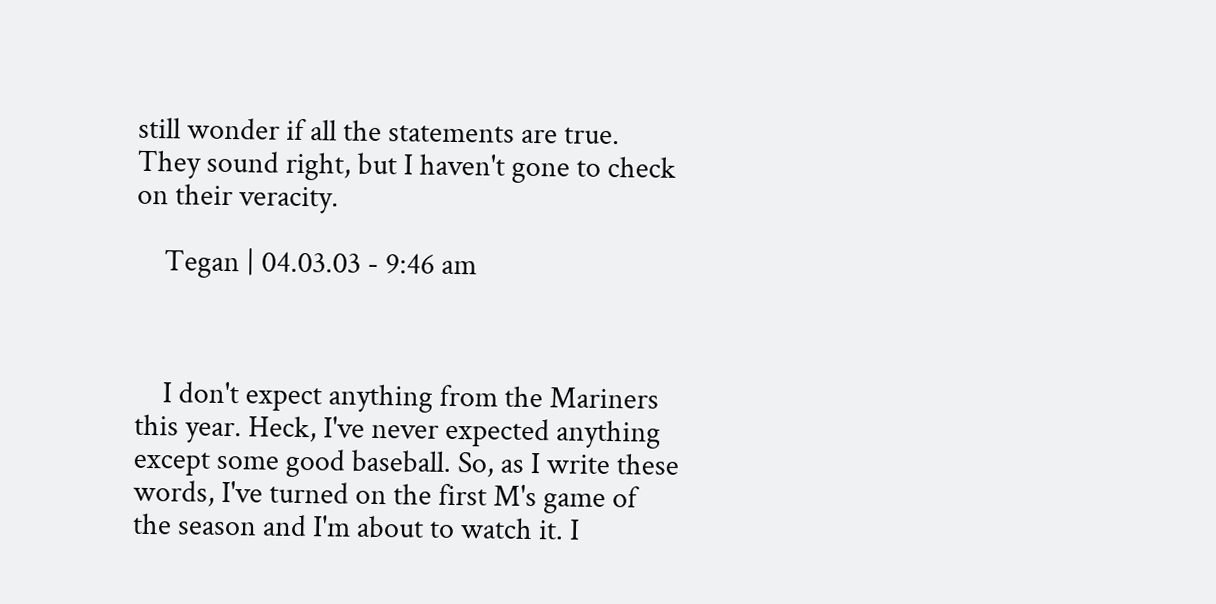still wonder if all the statements are true. They sound right, but I haven't gone to check on their veracity.

    Tegan | 04.03.03 - 9:46 am



    I don't expect anything from the Mariners this year. Heck, I've never expected anything except some good baseball. So, as I write these words, I've turned on the first M's game of the season and I'm about to watch it. I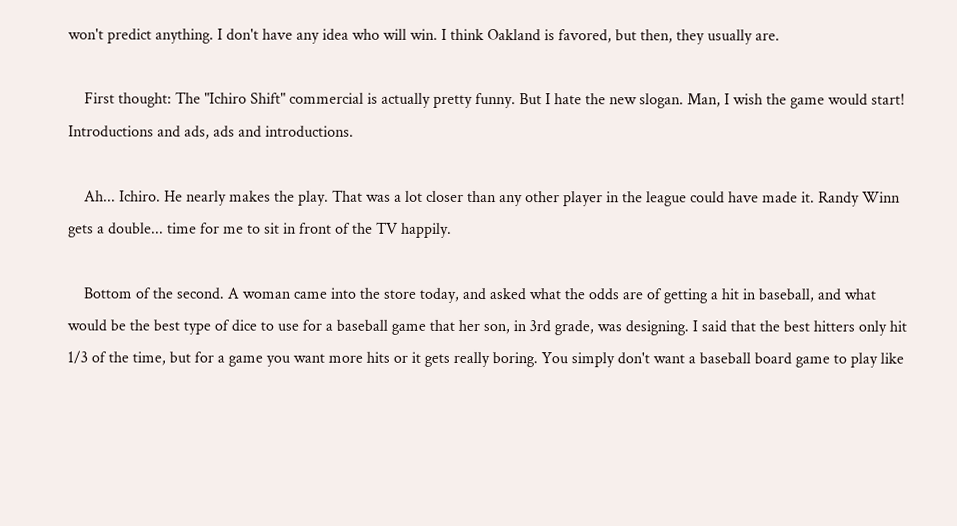won't predict anything. I don't have any idea who will win. I think Oakland is favored, but then, they usually are.

    First thought: The "Ichiro Shift" commercial is actually pretty funny. But I hate the new slogan. Man, I wish the game would start! Introductions and ads, ads and introductions.

    Ah... Ichiro. He nearly makes the play. That was a lot closer than any other player in the league could have made it. Randy Winn gets a double... time for me to sit in front of the TV happily.

    Bottom of the second. A woman came into the store today, and asked what the odds are of getting a hit in baseball, and what would be the best type of dice to use for a baseball game that her son, in 3rd grade, was designing. I said that the best hitters only hit 1/3 of the time, but for a game you want more hits or it gets really boring. You simply don't want a baseball board game to play like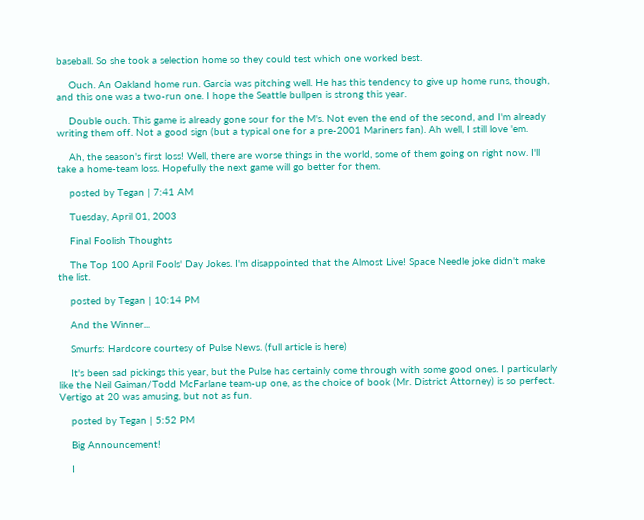baseball. So she took a selection home so they could test which one worked best.

    Ouch. An Oakland home run. Garcia was pitching well. He has this tendency to give up home runs, though, and this one was a two-run one. I hope the Seattle bullpen is strong this year.

    Double ouch. This game is already gone sour for the M's. Not even the end of the second, and I'm already writing them off. Not a good sign (but a typical one for a pre-2001 Mariners fan). Ah well, I still love 'em.

    Ah, the season's first loss! Well, there are worse things in the world, some of them going on right now. I'll take a home-team loss. Hopefully the next game will go better for them.

    posted by Tegan | 7:41 AM

    Tuesday, April 01, 2003

    Final Foolish Thoughts

    The Top 100 April Fools' Day Jokes. I'm disappointed that the Almost Live! Space Needle joke didn't make the list.

    posted by Tegan | 10:14 PM

    And the Winner...

    Smurfs: Hardcore courtesy of Pulse News. (full article is here)

    It's been sad pickings this year, but the Pulse has certainly come through with some good ones. I particularly like the Neil Gaiman/Todd McFarlane team-up one, as the choice of book (Mr. District Attorney) is so perfect. Vertigo at 20 was amusing, but not as fun.

    posted by Tegan | 5:52 PM

    Big Announcement!

    I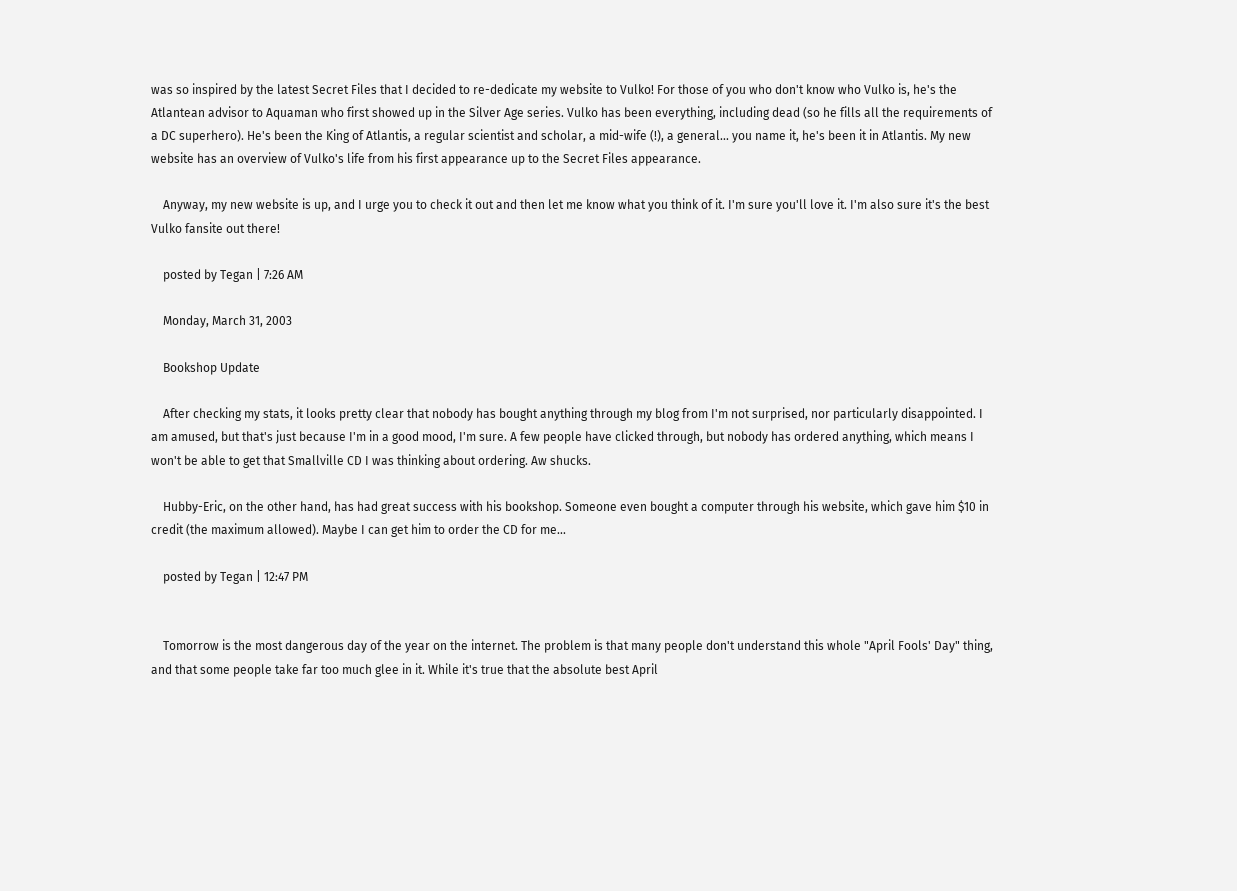was so inspired by the latest Secret Files that I decided to re-dedicate my website to Vulko! For those of you who don't know who Vulko is, he's the Atlantean advisor to Aquaman who first showed up in the Silver Age series. Vulko has been everything, including dead (so he fills all the requirements of a DC superhero). He's been the King of Atlantis, a regular scientist and scholar, a mid-wife (!), a general... you name it, he's been it in Atlantis. My new website has an overview of Vulko's life from his first appearance up to the Secret Files appearance.

    Anyway, my new website is up, and I urge you to check it out and then let me know what you think of it. I'm sure you'll love it. I'm also sure it's the best Vulko fansite out there!

    posted by Tegan | 7:26 AM

    Monday, March 31, 2003

    Bookshop Update

    After checking my stats, it looks pretty clear that nobody has bought anything through my blog from I'm not surprised, nor particularly disappointed. I am amused, but that's just because I'm in a good mood, I'm sure. A few people have clicked through, but nobody has ordered anything, which means I won't be able to get that Smallville CD I was thinking about ordering. Aw shucks.

    Hubby-Eric, on the other hand, has had great success with his bookshop. Someone even bought a computer through his website, which gave him $10 in credit (the maximum allowed). Maybe I can get him to order the CD for me...

    posted by Tegan | 12:47 PM


    Tomorrow is the most dangerous day of the year on the internet. The problem is that many people don't understand this whole "April Fools' Day" thing, and that some people take far too much glee in it. While it's true that the absolute best April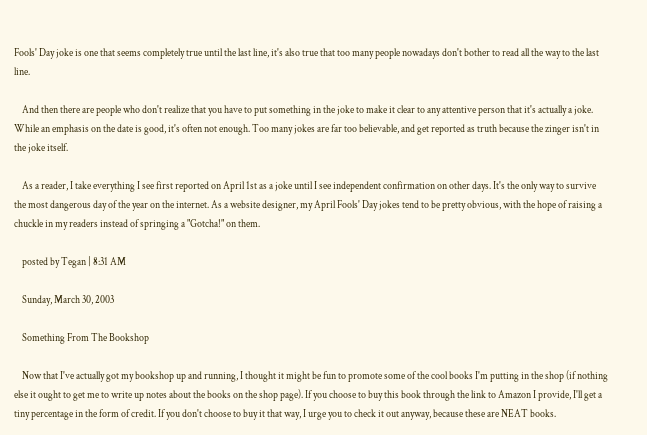Fools' Day joke is one that seems completely true until the last line, it's also true that too many people nowadays don't bother to read all the way to the last line.

    And then there are people who don't realize that you have to put something in the joke to make it clear to any attentive person that it's actually a joke. While an emphasis on the date is good, it's often not enough. Too many jokes are far too believable, and get reported as truth because the zinger isn't in the joke itself.

    As a reader, I take everything I see first reported on April 1st as a joke until I see independent confirmation on other days. It's the only way to survive the most dangerous day of the year on the internet. As a website designer, my April Fools' Day jokes tend to be pretty obvious, with the hope of raising a chuckle in my readers instead of springing a "Gotcha!" on them.

    posted by Tegan | 8:31 AM

    Sunday, March 30, 2003

    Something From The Bookshop

    Now that I've actually got my bookshop up and running, I thought it might be fun to promote some of the cool books I'm putting in the shop (if nothing else it ought to get me to write up notes about the books on the shop page). If you choose to buy this book through the link to Amazon I provide, I'll get a tiny percentage in the form of credit. If you don't choose to buy it that way, I urge you to check it out anyway, because these are NEAT books.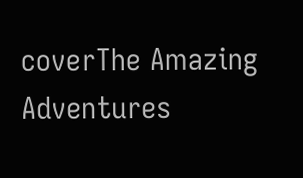coverThe Amazing Adventures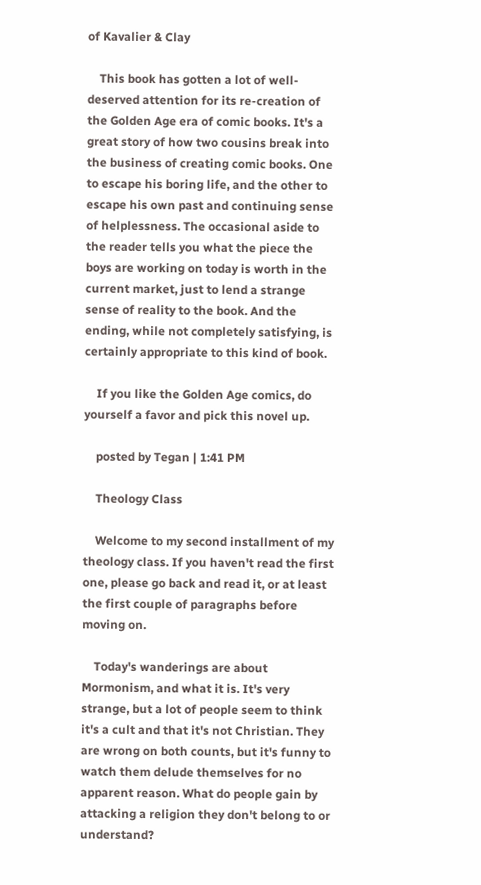of Kavalier & Clay

    This book has gotten a lot of well-deserved attention for its re-creation of the Golden Age era of comic books. It's a great story of how two cousins break into the business of creating comic books. One to escape his boring life, and the other to escape his own past and continuing sense of helplessness. The occasional aside to the reader tells you what the piece the boys are working on today is worth in the current market, just to lend a strange sense of reality to the book. And the ending, while not completely satisfying, is certainly appropriate to this kind of book.

    If you like the Golden Age comics, do yourself a favor and pick this novel up.

    posted by Tegan | 1:41 PM

    Theology Class

    Welcome to my second installment of my theology class. If you haven't read the first one, please go back and read it, or at least the first couple of paragraphs before moving on.

    Today's wanderings are about Mormonism, and what it is. It's very strange, but a lot of people seem to think it's a cult and that it's not Christian. They are wrong on both counts, but it's funny to watch them delude themselves for no apparent reason. What do people gain by attacking a religion they don't belong to or understand?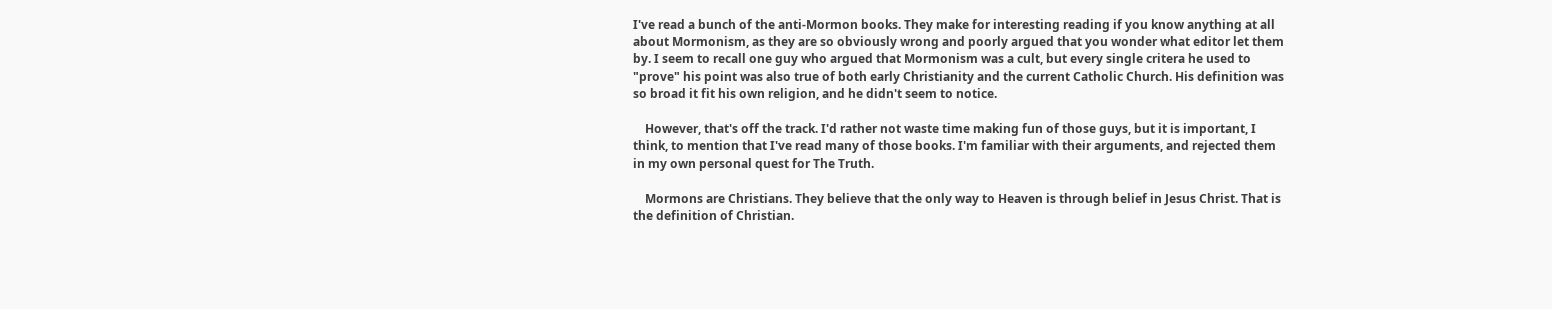I've read a bunch of the anti-Mormon books. They make for interesting reading if you know anything at all about Mormonism, as they are so obviously wrong and poorly argued that you wonder what editor let them by. I seem to recall one guy who argued that Mormonism was a cult, but every single critera he used to "prove" his point was also true of both early Christianity and the current Catholic Church. His definition was so broad it fit his own religion, and he didn't seem to notice.

    However, that's off the track. I'd rather not waste time making fun of those guys, but it is important, I think, to mention that I've read many of those books. I'm familiar with their arguments, and rejected them in my own personal quest for The Truth.

    Mormons are Christians. They believe that the only way to Heaven is through belief in Jesus Christ. That is the definition of Christian.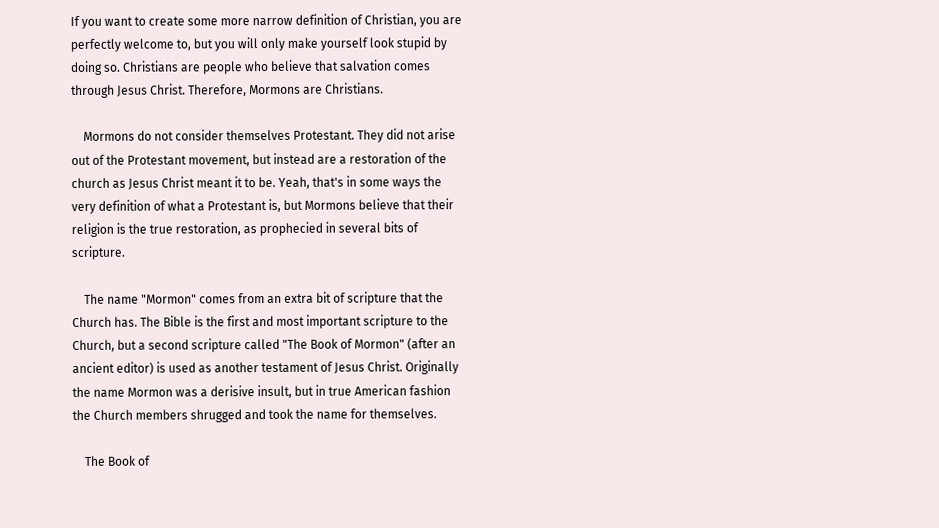If you want to create some more narrow definition of Christian, you are perfectly welcome to, but you will only make yourself look stupid by doing so. Christians are people who believe that salvation comes through Jesus Christ. Therefore, Mormons are Christians.

    Mormons do not consider themselves Protestant. They did not arise out of the Protestant movement, but instead are a restoration of the church as Jesus Christ meant it to be. Yeah, that's in some ways the very definition of what a Protestant is, but Mormons believe that their religion is the true restoration, as prophecied in several bits of scripture.

    The name "Mormon" comes from an extra bit of scripture that the Church has. The Bible is the first and most important scripture to the Church, but a second scripture called "The Book of Mormon" (after an ancient editor) is used as another testament of Jesus Christ. Originally the name Mormon was a derisive insult, but in true American fashion the Church members shrugged and took the name for themselves.

    The Book of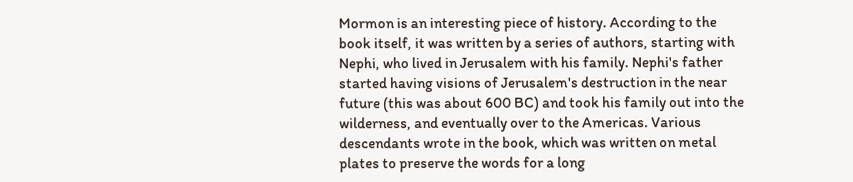Mormon is an interesting piece of history. According to the book itself, it was written by a series of authors, starting with Nephi, who lived in Jerusalem with his family. Nephi's father started having visions of Jerusalem's destruction in the near future (this was about 600 BC) and took his family out into the wilderness, and eventually over to the Americas. Various descendants wrote in the book, which was written on metal plates to preserve the words for a long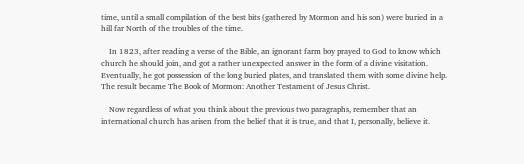time, until a small compilation of the best bits (gathered by Mormon and his son) were buried in a hill far North of the troubles of the time.

    In 1823, after reading a verse of the Bible, an ignorant farm boy prayed to God to know which church he should join, and got a rather unexpected answer in the form of a divine visitation. Eventually, he got possession of the long buried plates, and translated them with some divine help. The result became The Book of Mormon: Another Testament of Jesus Christ.

    Now regardless of what you think about the previous two paragraphs, remember that an international church has arisen from the belief that it is true, and that I, personally, believe it.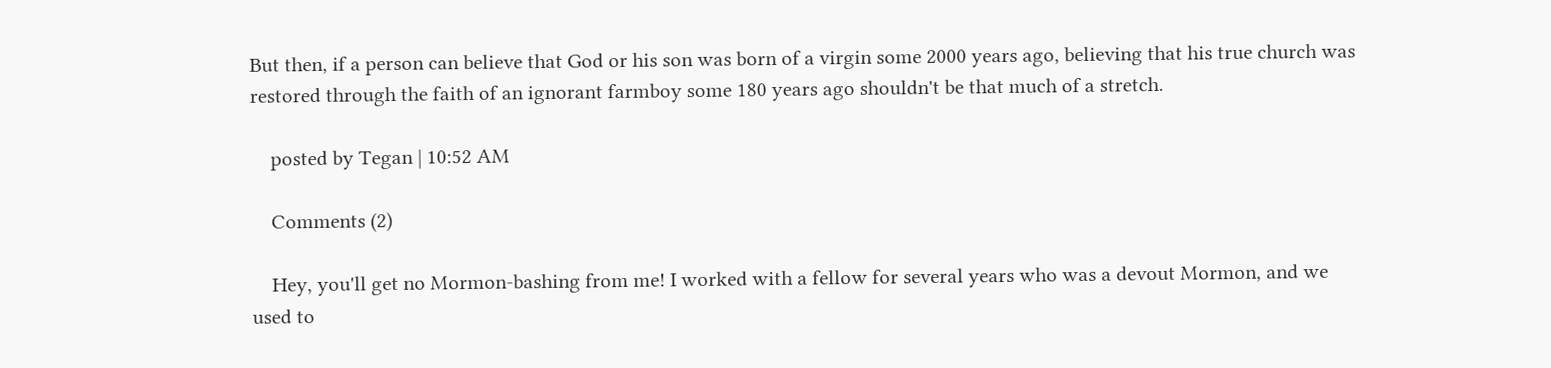But then, if a person can believe that God or his son was born of a virgin some 2000 years ago, believing that his true church was restored through the faith of an ignorant farmboy some 180 years ago shouldn't be that much of a stretch.

    posted by Tegan | 10:52 AM

    Comments (2)

    Hey, you'll get no Mormon-bashing from me! I worked with a fellow for several years who was a devout Mormon, and we used to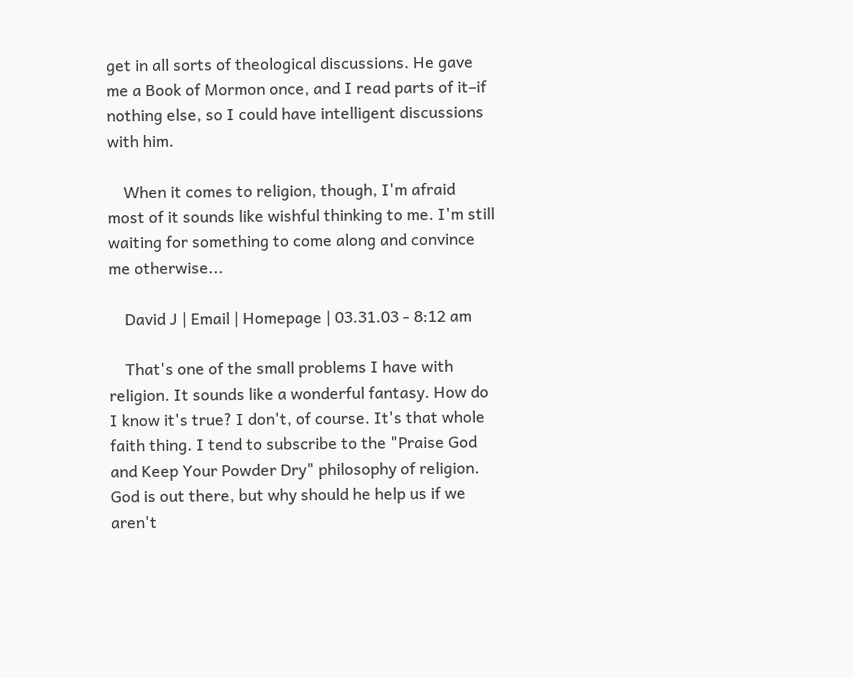get in all sorts of theological discussions. He gave me a Book of Mormon once, and I read parts of it–if nothing else, so I could have intelligent discussions with him.

    When it comes to religion, though, I'm afraid most of it sounds like wishful thinking to me. I'm still waiting for something to come along and convince me otherwise...

    David J | Email | Homepage | 03.31.03 - 8:12 am

    That's one of the small problems I have with religion. It sounds like a wonderful fantasy. How do I know it's true? I don't, of course. It's that whole faith thing. I tend to subscribe to the "Praise God and Keep Your Powder Dry" philosophy of religion. God is out there, but why should he help us if we aren't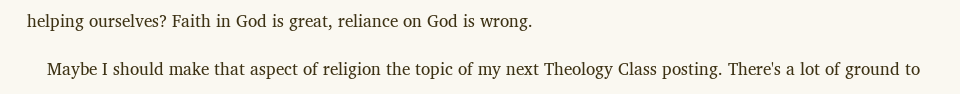helping ourselves? Faith in God is great, reliance on God is wrong.

    Maybe I should make that aspect of religion the topic of my next Theology Class posting. There's a lot of ground to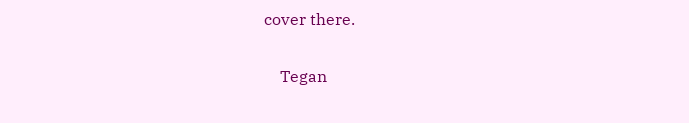cover there.

    Tegan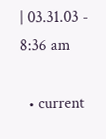| 03.31.03 - 8:36 am

  • current